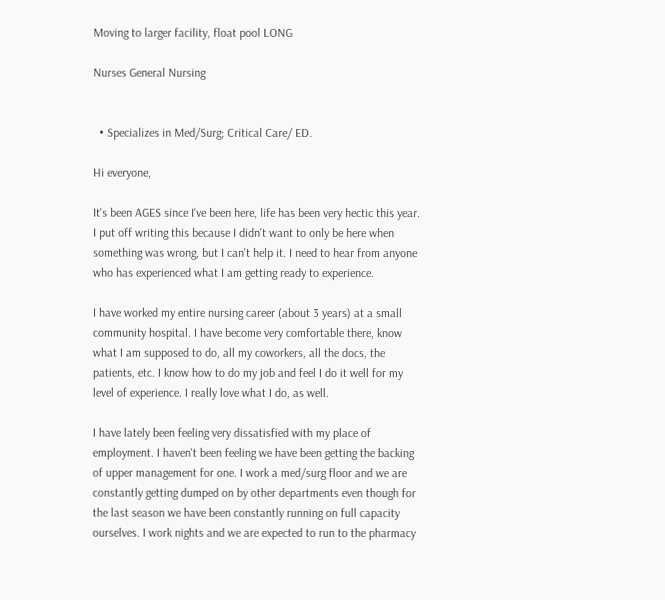Moving to larger facility, float pool LONG

Nurses General Nursing


  • Specializes in Med/Surg; Critical Care/ ED.

Hi everyone,

It's been AGES since I've been here, life has been very hectic this year. I put off writing this because I didn't want to only be here when something was wrong, but I can't help it. I need to hear from anyone who has experienced what I am getting ready to experience.

I have worked my entire nursing career (about 3 years) at a small community hospital. I have become very comfortable there, know what I am supposed to do, all my coworkers, all the docs, the patients, etc. I know how to do my job and feel I do it well for my level of experience. I really love what I do, as well.

I have lately been feeling very dissatisfied with my place of employment. I haven't been feeling we have been getting the backing of upper management for one. I work a med/surg floor and we are constantly getting dumped on by other departments even though for the last season we have been constantly running on full capacity ourselves. I work nights and we are expected to run to the pharmacy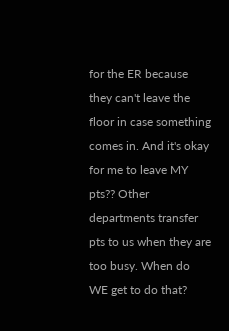for the ER because they can't leave the floor in case something comes in. And it's okay for me to leave MY pts?? Other departments transfer pts to us when they are too busy. When do WE get to do that?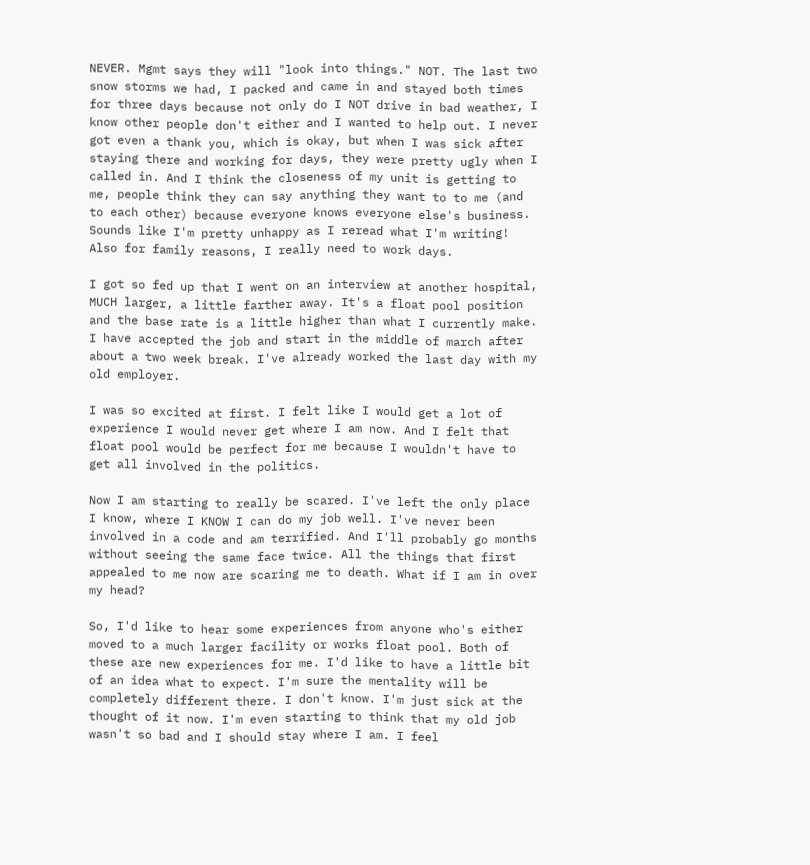NEVER. Mgmt says they will "look into things." NOT. The last two snow storms we had, I packed and came in and stayed both times for three days because not only do I NOT drive in bad weather, I know other people don't either and I wanted to help out. I never got even a thank you, which is okay, but when I was sick after staying there and working for days, they were pretty ugly when I called in. And I think the closeness of my unit is getting to me, people think they can say anything they want to to me (and to each other) because everyone knows everyone else's business. Sounds like I'm pretty unhappy as I reread what I'm writing! Also for family reasons, I really need to work days.

I got so fed up that I went on an interview at another hospital, MUCH larger, a little farther away. It's a float pool position and the base rate is a little higher than what I currently make. I have accepted the job and start in the middle of march after about a two week break. I've already worked the last day with my old employer.

I was so excited at first. I felt like I would get a lot of experience I would never get where I am now. And I felt that float pool would be perfect for me because I wouldn't have to get all involved in the politics.

Now I am starting to really be scared. I've left the only place I know, where I KNOW I can do my job well. I've never been involved in a code and am terrified. And I'll probably go months without seeing the same face twice. All the things that first appealed to me now are scaring me to death. What if I am in over my head?

So, I'd like to hear some experiences from anyone who's either moved to a much larger facility or works float pool. Both of these are new experiences for me. I'd like to have a little bit of an idea what to expect. I'm sure the mentality will be completely different there. I don't know. I'm just sick at the thought of it now. I'm even starting to think that my old job wasn't so bad and I should stay where I am. I feel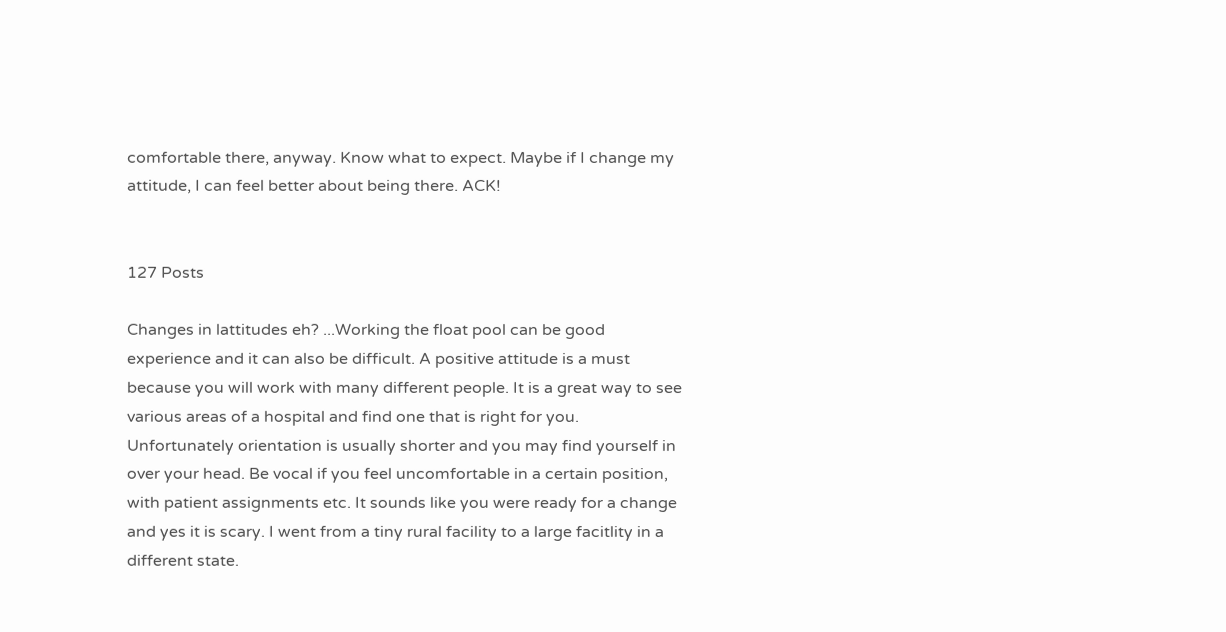comfortable there, anyway. Know what to expect. Maybe if I change my attitude, I can feel better about being there. ACK!


127 Posts

Changes in lattitudes eh? ...Working the float pool can be good experience and it can also be difficult. A positive attitude is a must because you will work with many different people. It is a great way to see various areas of a hospital and find one that is right for you. Unfortunately orientation is usually shorter and you may find yourself in over your head. Be vocal if you feel uncomfortable in a certain position, with patient assignments etc. It sounds like you were ready for a change and yes it is scary. I went from a tiny rural facility to a large facitlity in a different state.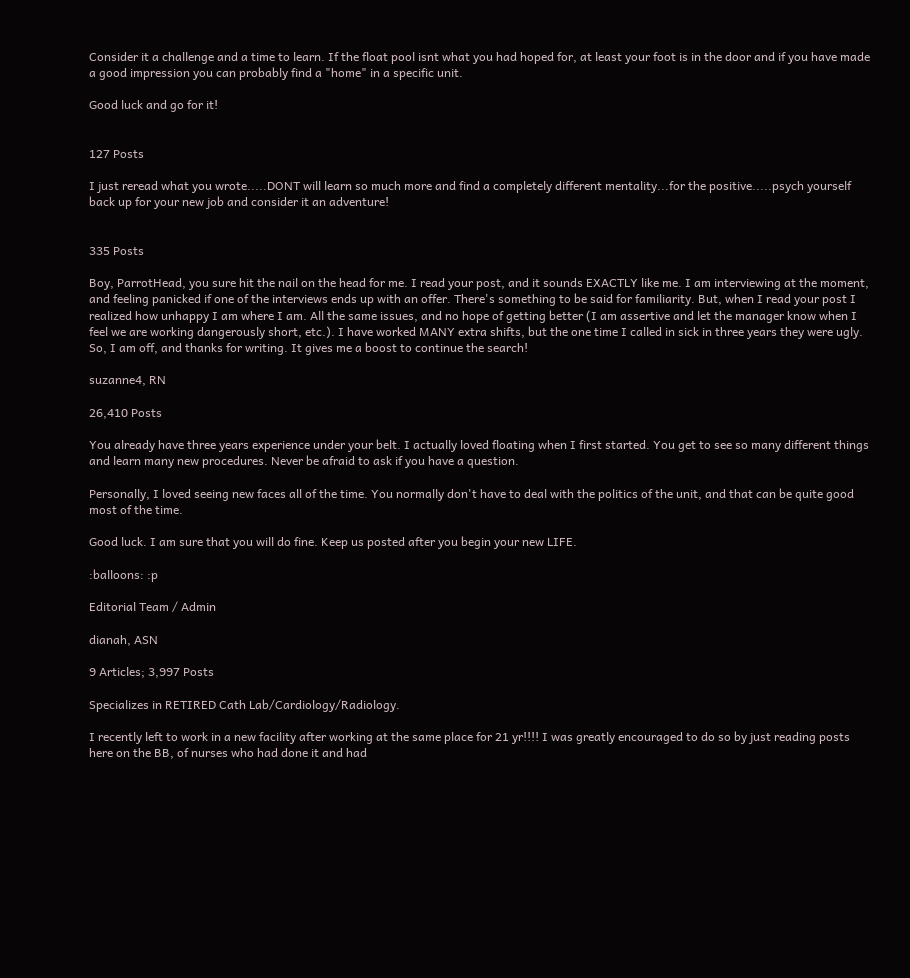Consider it a challenge and a time to learn. If the float pool isnt what you had hoped for, at least your foot is in the door and if you have made a good impression you can probably find a "home" in a specific unit.

Good luck and go for it!


127 Posts

I just reread what you wrote.....DONT will learn so much more and find a completely different mentality...for the positive.....psych yourself back up for your new job and consider it an adventure!


335 Posts

Boy, ParrotHead, you sure hit the nail on the head for me. I read your post, and it sounds EXACTLY like me. I am interviewing at the moment, and feeling panicked if one of the interviews ends up with an offer. There's something to be said for familiarity. But, when I read your post I realized how unhappy I am where I am. All the same issues, and no hope of getting better (I am assertive and let the manager know when I feel we are working dangerously short, etc.). I have worked MANY extra shifts, but the one time I called in sick in three years they were ugly. So, I am off, and thanks for writing. It gives me a boost to continue the search!

suzanne4, RN

26,410 Posts

You already have three years experience under your belt. I actually loved floating when I first started. You get to see so many different things and learn many new procedures. Never be afraid to ask if you have a question.

Personally, I loved seeing new faces all of the time. You normally don't have to deal with the politics of the unit, and that can be quite good most of the time.

Good luck. I am sure that you will do fine. Keep us posted after you begin your new LIFE.

:balloons: :p

Editorial Team / Admin

dianah, ASN

9 Articles; 3,997 Posts

Specializes in RETIRED Cath Lab/Cardiology/Radiology.

I recently left to work in a new facility after working at the same place for 21 yr!!!! I was greatly encouraged to do so by just reading posts here on the BB, of nurses who had done it and had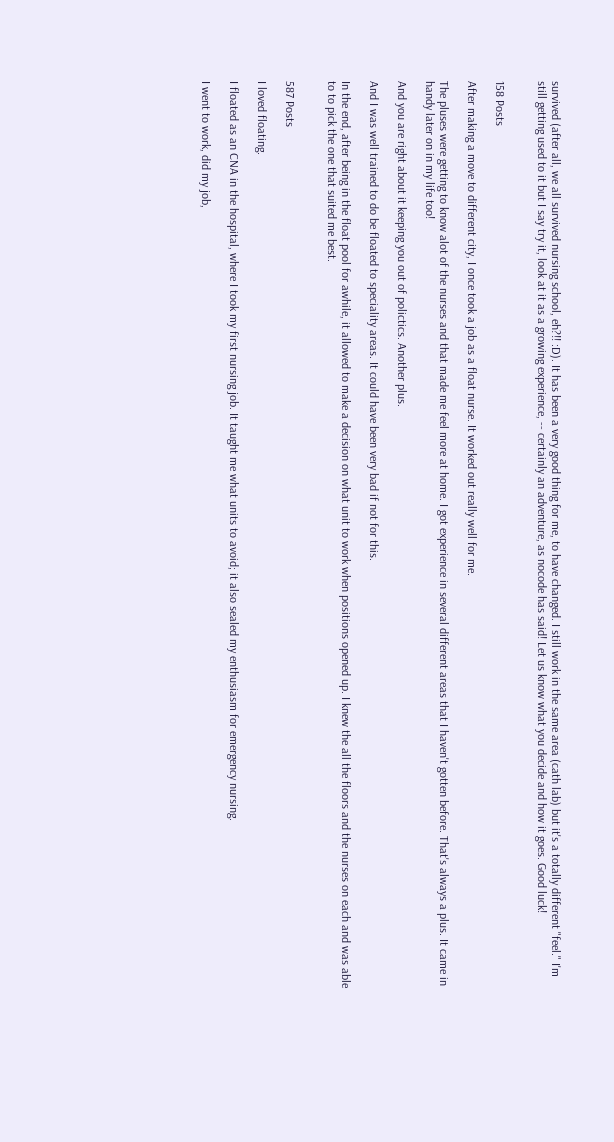survived (after all, we all survived nursing school, eh?!! :D). It has been a very good thing for me, to have changed. I still work in the same area (cath lab) but it's a totally different "feel." I'm still getting used to it but I say try it, look at it as a growing experience, -- certainly an adventure, as nocode has said! Let us know what you decide and how it goes. Good luck!


158 Posts

After making a move to different city, I once took a job as a float nurse. It worked out really well for me.

The pluses were getting to know alot of the nurses and that made me feel more at home. I got experience in several different areas that I haven't gotten before. That's always a plus. It came in handy later on in my life too!

And you are right about it keeping you out of polictics. Another plus.

And I was well trained to do be floated to speciality areas. It could have been very bad if not for this.

In the end, after being in the float pool for awhile, it allowed to make a decision on what unit to work when positions opened up. I knew the all the floors and the nurses on each and was able to to pick the one that suited me best.


587 Posts

I loved floating.

I floated as an CNA in the hospital, where I took my first nursing job. It taught me what units to avoid; it also sealed my enthusiasm for emergency nursing.

I went to work, did my job,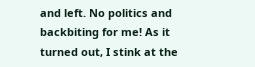and left. No politics and backbiting for me! As it turned out, I stink at the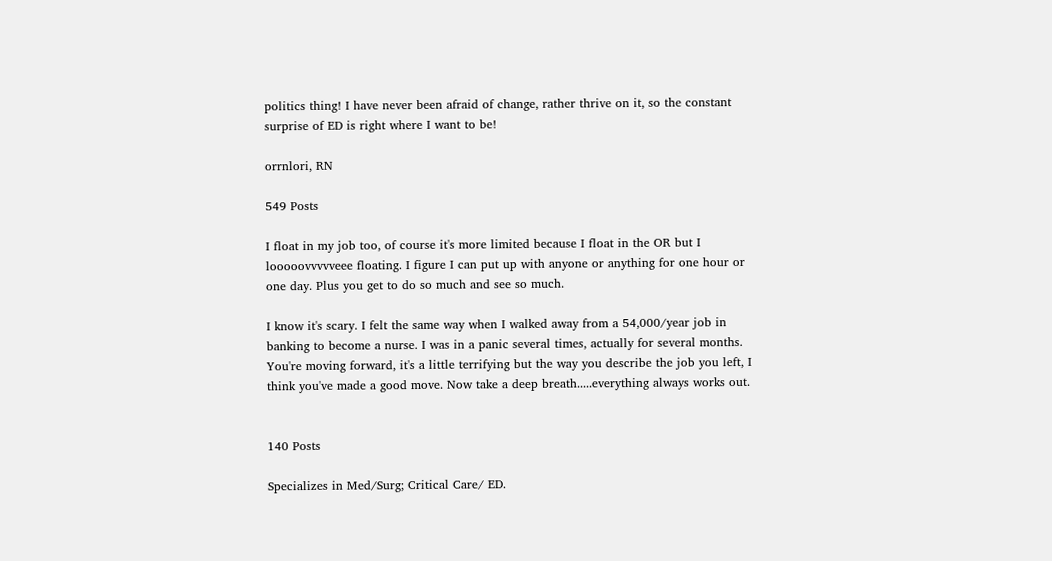politics thing! I have never been afraid of change, rather thrive on it, so the constant surprise of ED is right where I want to be!

orrnlori, RN

549 Posts

I float in my job too, of course it's more limited because I float in the OR but I looooovvvvveee floating. I figure I can put up with anyone or anything for one hour or one day. Plus you get to do so much and see so much.

I know it's scary. I felt the same way when I walked away from a 54,000/year job in banking to become a nurse. I was in a panic several times, actually for several months. You're moving forward, it's a little terrifying but the way you describe the job you left, I think you've made a good move. Now take a deep breath.....everything always works out.


140 Posts

Specializes in Med/Surg; Critical Care/ ED.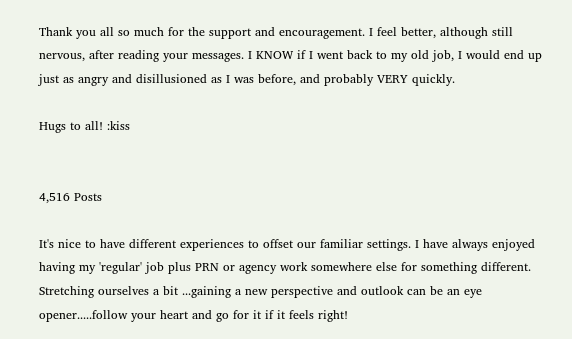Thank you all so much for the support and encouragement. I feel better, although still nervous, after reading your messages. I KNOW if I went back to my old job, I would end up just as angry and disillusioned as I was before, and probably VERY quickly.

Hugs to all! :kiss


4,516 Posts

It's nice to have different experiences to offset our familiar settings. I have always enjoyed having my 'regular' job plus PRN or agency work somewhere else for something different. Stretching ourselves a bit ...gaining a new perspective and outlook can be an eye opener.....follow your heart and go for it if it feels right!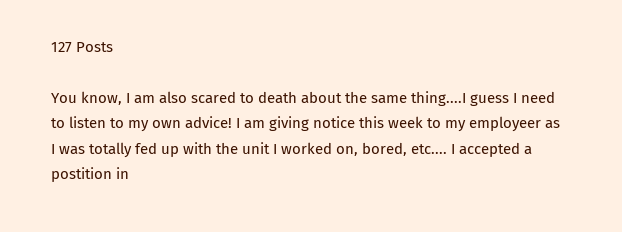127 Posts

You know, I am also scared to death about the same thing....I guess I need to listen to my own advice! I am giving notice this week to my employeer as I was totally fed up with the unit I worked on, bored, etc.... I accepted a postition in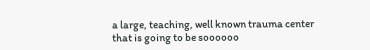a large, teaching, well known trauma center that is going to be soooooo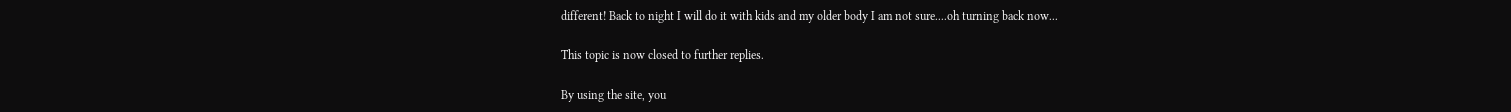different! Back to night I will do it with kids and my older body I am not sure....oh turning back now...

This topic is now closed to further replies.

By using the site, you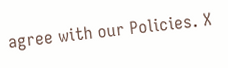agree with our Policies. X